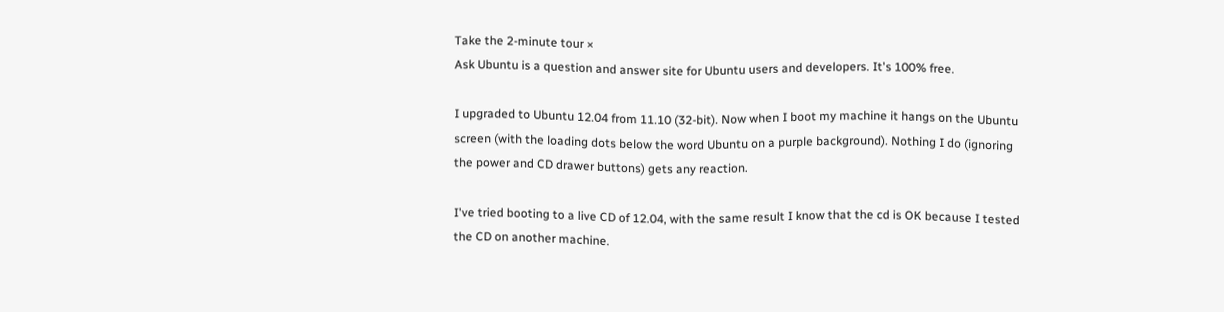Take the 2-minute tour ×
Ask Ubuntu is a question and answer site for Ubuntu users and developers. It's 100% free.

I upgraded to Ubuntu 12.04 from 11.10 (32-bit). Now when I boot my machine it hangs on the Ubuntu screen (with the loading dots below the word Ubuntu on a purple background). Nothing I do (ignoring the power and CD drawer buttons) gets any reaction.

I've tried booting to a live CD of 12.04, with the same result I know that the cd is OK because I tested the CD on another machine.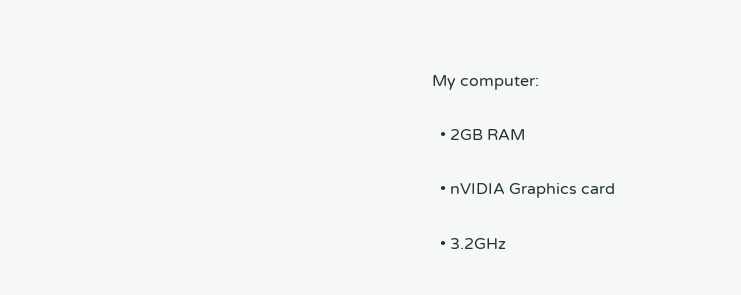My computer:

  • 2GB RAM

  • nVIDIA Graphics card

  • 3.2GHz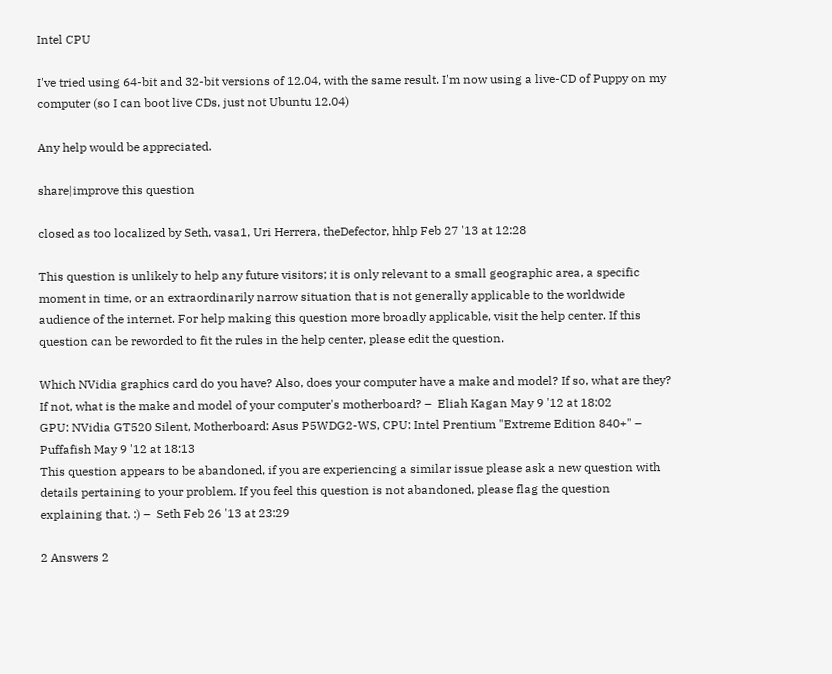Intel CPU

I've tried using 64-bit and 32-bit versions of 12.04, with the same result. I'm now using a live-CD of Puppy on my computer (so I can boot live CDs, just not Ubuntu 12.04)

Any help would be appreciated.

share|improve this question

closed as too localized by Seth, vasa1, Uri Herrera, theDefector, hhlp Feb 27 '13 at 12:28

This question is unlikely to help any future visitors; it is only relevant to a small geographic area, a specific moment in time, or an extraordinarily narrow situation that is not generally applicable to the worldwide audience of the internet. For help making this question more broadly applicable, visit the help center. If this question can be reworded to fit the rules in the help center, please edit the question.

Which NVidia graphics card do you have? Also, does your computer have a make and model? If so, what are they? If not, what is the make and model of your computer's motherboard? –  Eliah Kagan May 9 '12 at 18:02
GPU: NVidia GT520 Silent, Motherboard: Asus P5WDG2-WS, CPU: Intel Prentium "Extreme Edition 840+" –  Puffafish May 9 '12 at 18:13
This question appears to be abandoned, if you are experiencing a similar issue please ask a new question with details pertaining to your problem. If you feel this question is not abandoned, please flag the question explaining that. :) –  Seth Feb 26 '13 at 23:29

2 Answers 2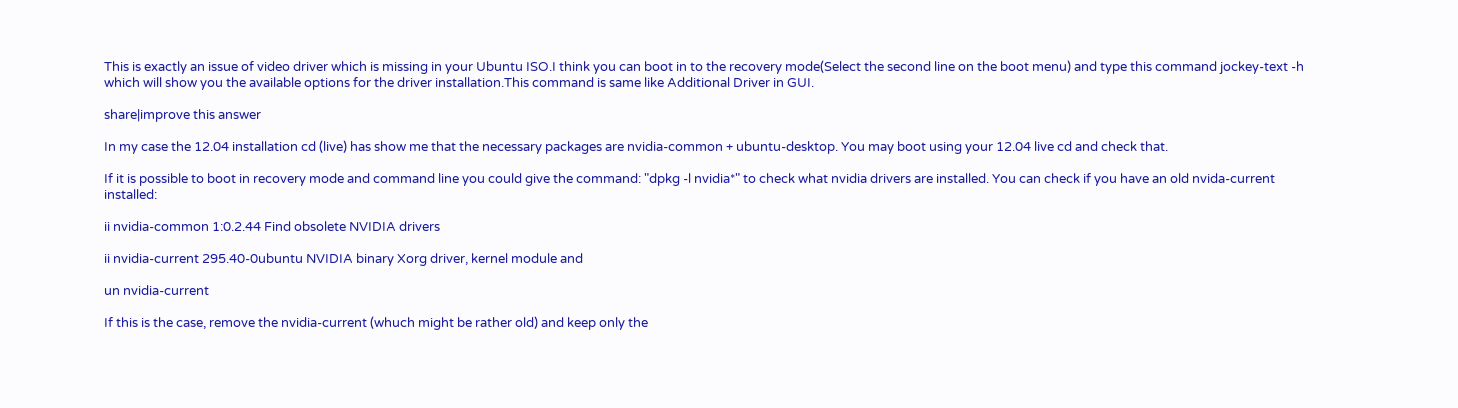This is exactly an issue of video driver which is missing in your Ubuntu ISO.I think you can boot in to the recovery mode(Select the second line on the boot menu) and type this command jockey-text -h which will show you the available options for the driver installation.This command is same like Additional Driver in GUI.

share|improve this answer

In my case the 12.04 installation cd (live) has show me that the necessary packages are nvidia-common + ubuntu-desktop. You may boot using your 12.04 live cd and check that.

If it is possible to boot in recovery mode and command line you could give the command: "dpkg -l nvidia*" to check what nvidia drivers are installed. You can check if you have an old nvida-current installed:

ii nvidia-common 1:0.2.44 Find obsolete NVIDIA drivers

ii nvidia-current 295.40-0ubuntu NVIDIA binary Xorg driver, kernel module and

un nvidia-current

If this is the case, remove the nvidia-current (whuch might be rather old) and keep only the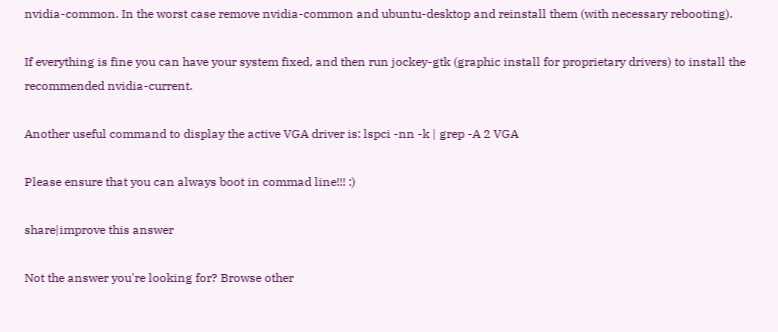nvidia-common. In the worst case remove nvidia-common and ubuntu-desktop and reinstall them (with necessary rebooting).

If everything is fine you can have your system fixed, and then run jockey-gtk (graphic install for proprietary drivers) to install the recommended nvidia-current.

Another useful command to display the active VGA driver is: lspci -nn -k | grep -A 2 VGA

Please ensure that you can always boot in commad line!!! :)

share|improve this answer

Not the answer you're looking for? Browse other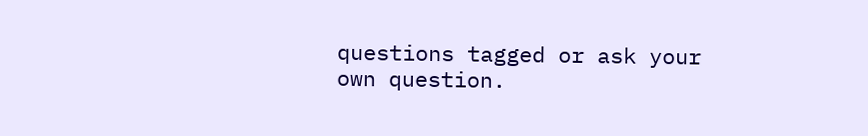questions tagged or ask your own question.